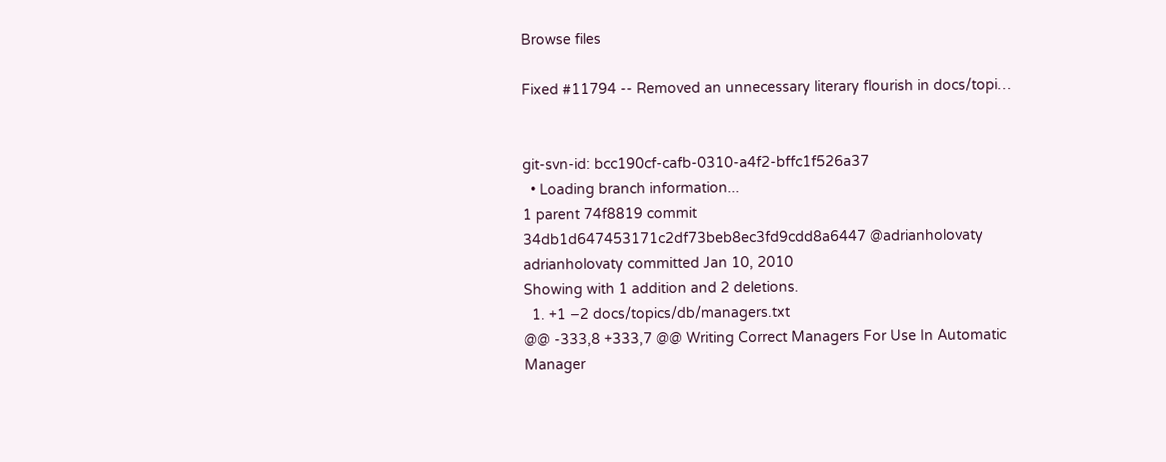Browse files

Fixed #11794 -- Removed an unnecessary literary flourish in docs/topi…


git-svn-id: bcc190cf-cafb-0310-a4f2-bffc1f526a37
  • Loading branch information...
1 parent 74f8819 commit 34db1d647453171c2df73beb8ec3fd9cdd8a6447 @adrianholovaty adrianholovaty committed Jan 10, 2010
Showing with 1 addition and 2 deletions.
  1. +1 −2 docs/topics/db/managers.txt
@@ -333,8 +333,7 @@ Writing Correct Managers For Use In Automatic Manager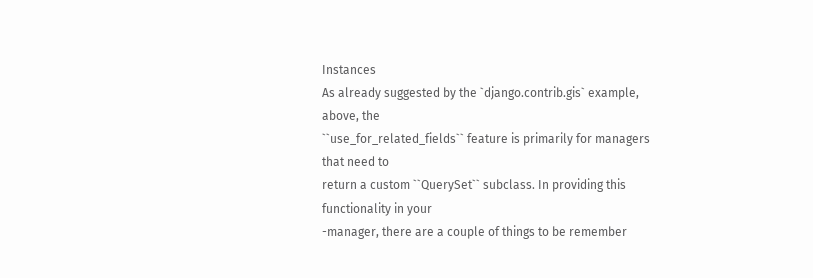Instances
As already suggested by the `django.contrib.gis` example, above, the
``use_for_related_fields`` feature is primarily for managers that need to
return a custom ``QuerySet`` subclass. In providing this functionality in your
-manager, there are a couple of things to be remember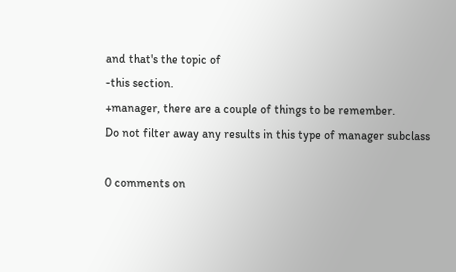and that's the topic of
-this section.
+manager, there are a couple of things to be remember.
Do not filter away any results in this type of manager subclass

0 comments on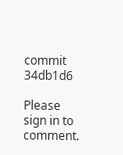commit 34db1d6

Please sign in to comment.